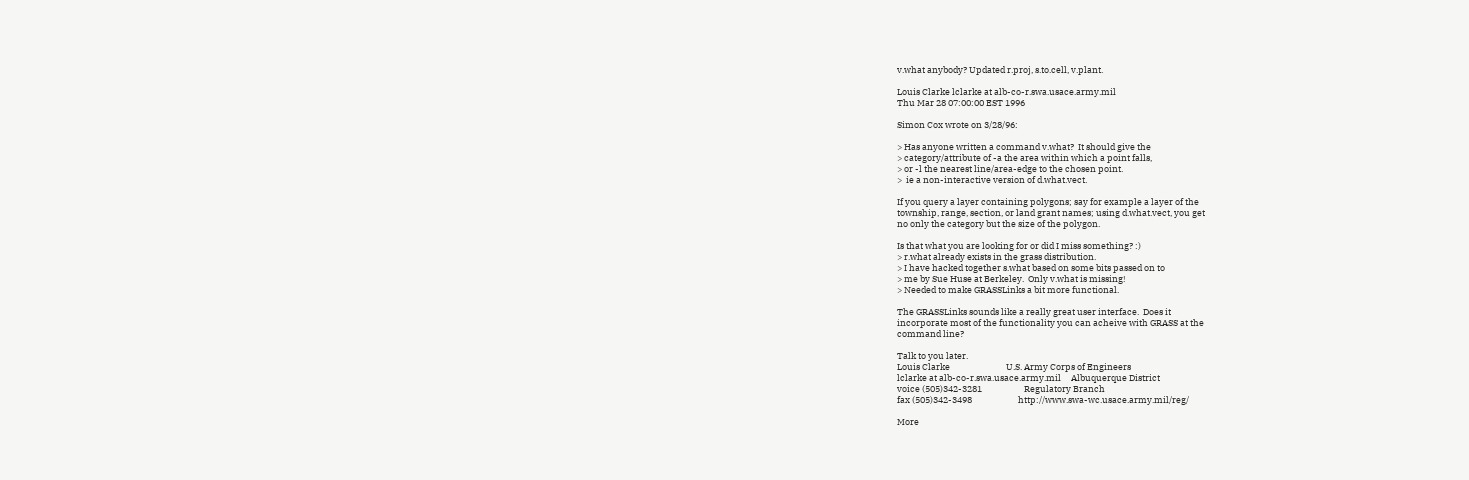v.what anybody? Updated r.proj, s.to.cell, v.plant.

Louis Clarke lclarke at alb-co-r.swa.usace.army.mil
Thu Mar 28 07:00:00 EST 1996

Simon Cox wrote on 3/28/96:

> Has anyone written a command v.what?  It should give the
> category/attribute of -a the area within which a point falls,
> or -l the nearest line/area-edge to the chosen point.
>  ie a non-interactive version of d.what.vect.

If you query a layer containing polygons; say for example a layer of the
township, range, section, or land grant names; using d.what.vect, you get
no only the category but the size of the polygon.

Is that what you are looking for or did I miss something? :)
> r.what already exists in the grass distribution.
> I have hacked together s.what based on some bits passed on to
> me by Sue Huse at Berkeley.  Only v.what is missing!
> Needed to make GRASSLinks a bit more functional.

The GRASSLinks sounds like a really great user interface.  Does it
incorporate most of the functionality you can acheive with GRASS at the
command line?

Talk to you later.
Louis Clarke                            U.S. Army Corps of Engineers
lclarke at alb-co-r.swa.usace.army.mil     Albuquerque District
voice (505)342-3281                     Regulatory Branch
fax (505)342-3498                       http://www.swa-wc.usace.army.mil/reg/

More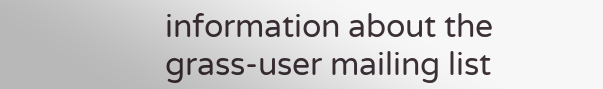information about the grass-user mailing list